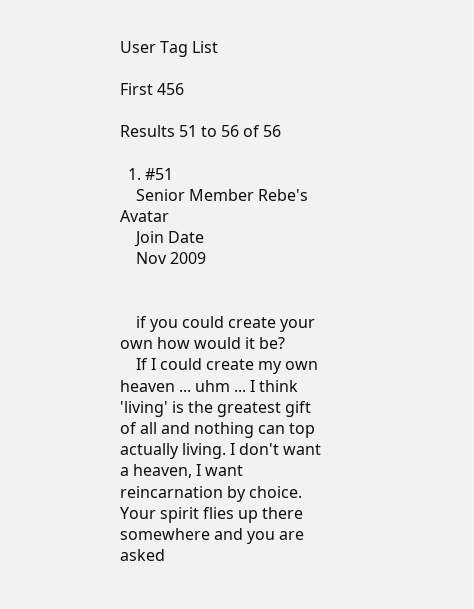User Tag List

First 456

Results 51 to 56 of 56

  1. #51
    Senior Member Rebe's Avatar
    Join Date
    Nov 2009


    if you could create your own how would it be?
    If I could create my own heaven ... uhm ... I think 'living' is the greatest gift of all and nothing can top actually living. I don't want a heaven, I want reincarnation by choice. Your spirit flies up there somewhere and you are asked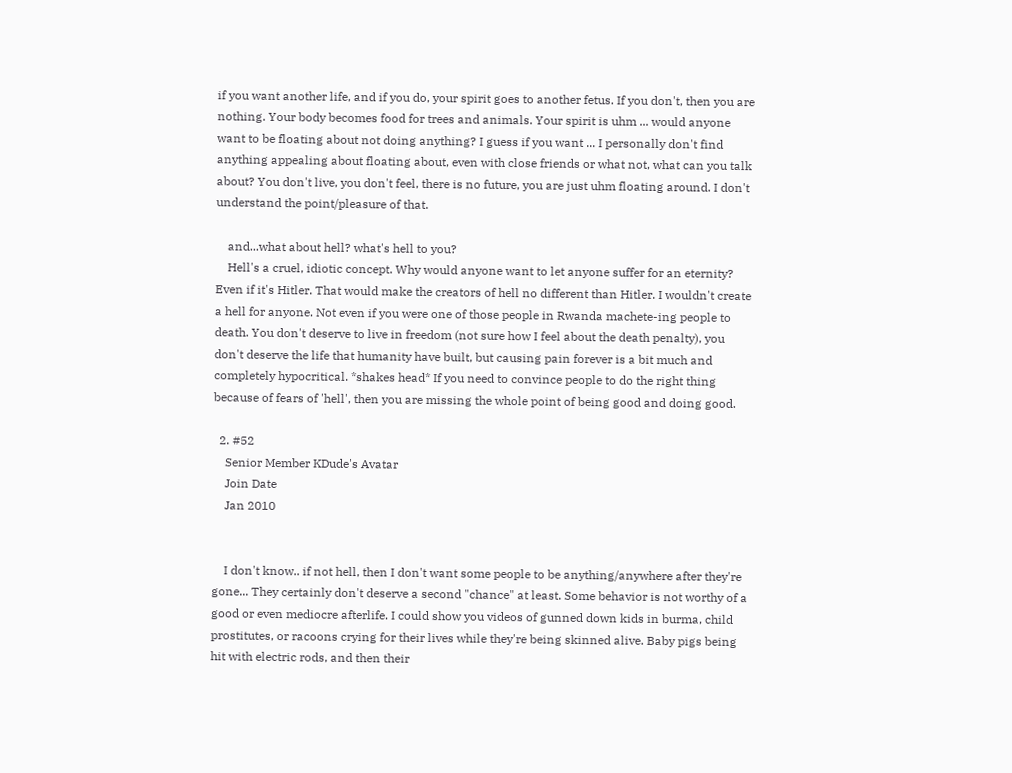if you want another life, and if you do, your spirit goes to another fetus. If you don't, then you are nothing. Your body becomes food for trees and animals. Your spirit is uhm ... would anyone want to be floating about not doing anything? I guess if you want ... I personally don't find anything appealing about floating about, even with close friends or what not, what can you talk about? You don't live, you don't feel, there is no future, you are just uhm floating around. I don't understand the point/pleasure of that.

    and...what about hell? what's hell to you?
    Hell's a cruel, idiotic concept. Why would anyone want to let anyone suffer for an eternity? Even if it's Hitler. That would make the creators of hell no different than Hitler. I wouldn't create a hell for anyone. Not even if you were one of those people in Rwanda machete-ing people to death. You don't deserve to live in freedom (not sure how I feel about the death penalty), you don't deserve the life that humanity have built, but causing pain forever is a bit much and completely hypocritical. *shakes head* If you need to convince people to do the right thing because of fears of 'hell', then you are missing the whole point of being good and doing good.

  2. #52
    Senior Member KDude's Avatar
    Join Date
    Jan 2010


    I don't know.. if not hell, then I don't want some people to be anything/anywhere after they're gone... They certainly don't deserve a second "chance" at least. Some behavior is not worthy of a good or even mediocre afterlife. I could show you videos of gunned down kids in burma, child prostitutes, or racoons crying for their lives while they're being skinned alive. Baby pigs being hit with electric rods, and then their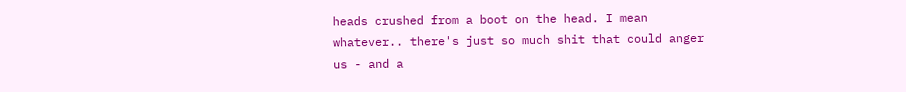heads crushed from a boot on the head. I mean whatever.. there's just so much shit that could anger us - and a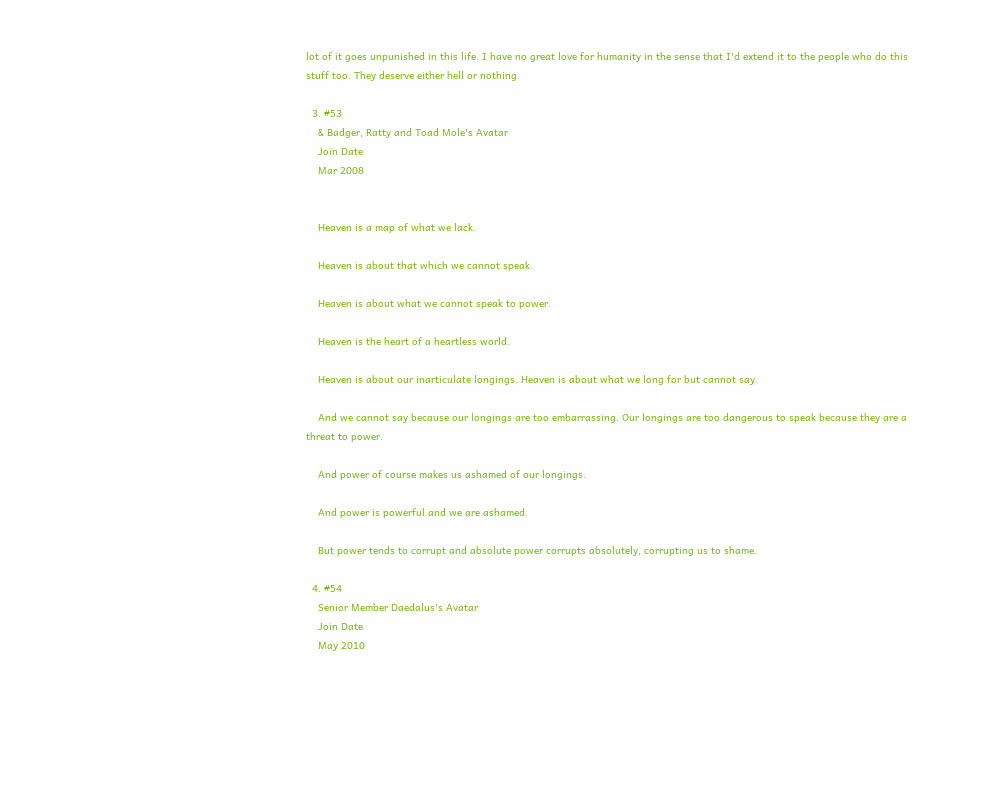lot of it goes unpunished in this life. I have no great love for humanity in the sense that I'd extend it to the people who do this stuff too. They deserve either hell or nothing.

  3. #53
    & Badger, Ratty and Toad Mole's Avatar
    Join Date
    Mar 2008


    Heaven is a map of what we lack.

    Heaven is about that which we cannot speak.

    Heaven is about what we cannot speak to power.

    Heaven is the heart of a heartless world.

    Heaven is about our inarticulate longings. Heaven is about what we long for but cannot say.

    And we cannot say because our longings are too embarrassing. Our longings are too dangerous to speak because they are a threat to power.

    And power of course makes us ashamed of our longings.

    And power is powerful and we are ashamed.

    But power tends to corrupt and absolute power corrupts absolutely, corrupting us to shame.

  4. #54
    Senior Member Daedalus's Avatar
    Join Date
    May 2010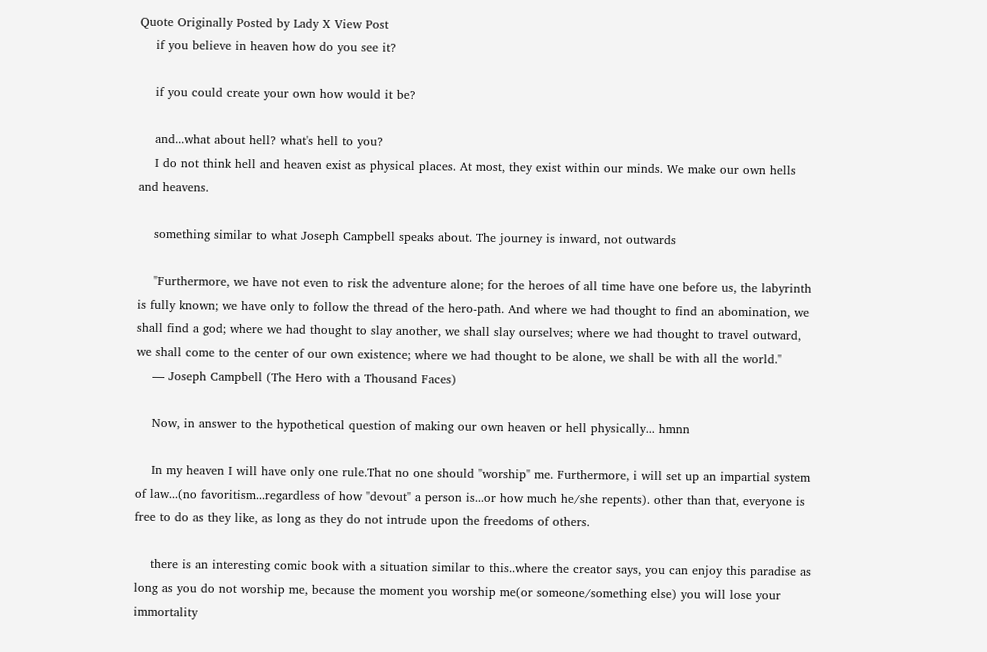Quote Originally Posted by Lady X View Post
    if you believe in heaven how do you see it?

    if you could create your own how would it be?

    and...what about hell? what's hell to you?
    I do not think hell and heaven exist as physical places. At most, they exist within our minds. We make our own hells and heavens.

    something similar to what Joseph Campbell speaks about. The journey is inward, not outwards

    "Furthermore, we have not even to risk the adventure alone; for the heroes of all time have one before us, the labyrinth is fully known; we have only to follow the thread of the hero-path. And where we had thought to find an abomination, we shall find a god; where we had thought to slay another, we shall slay ourselves; where we had thought to travel outward, we shall come to the center of our own existence; where we had thought to be alone, we shall be with all the world."
    — Joseph Campbell (The Hero with a Thousand Faces)

    Now, in answer to the hypothetical question of making our own heaven or hell physically... hmnn

    In my heaven I will have only one rule.That no one should "worship" me. Furthermore, i will set up an impartial system of law...(no favoritism...regardless of how "devout" a person is...or how much he/she repents). other than that, everyone is free to do as they like, as long as they do not intrude upon the freedoms of others.

    there is an interesting comic book with a situation similar to this..where the creator says, you can enjoy this paradise as long as you do not worship me, because the moment you worship me(or someone/something else) you will lose your immortality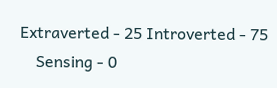Extraverted - 25 Introverted - 75
    Sensing - 0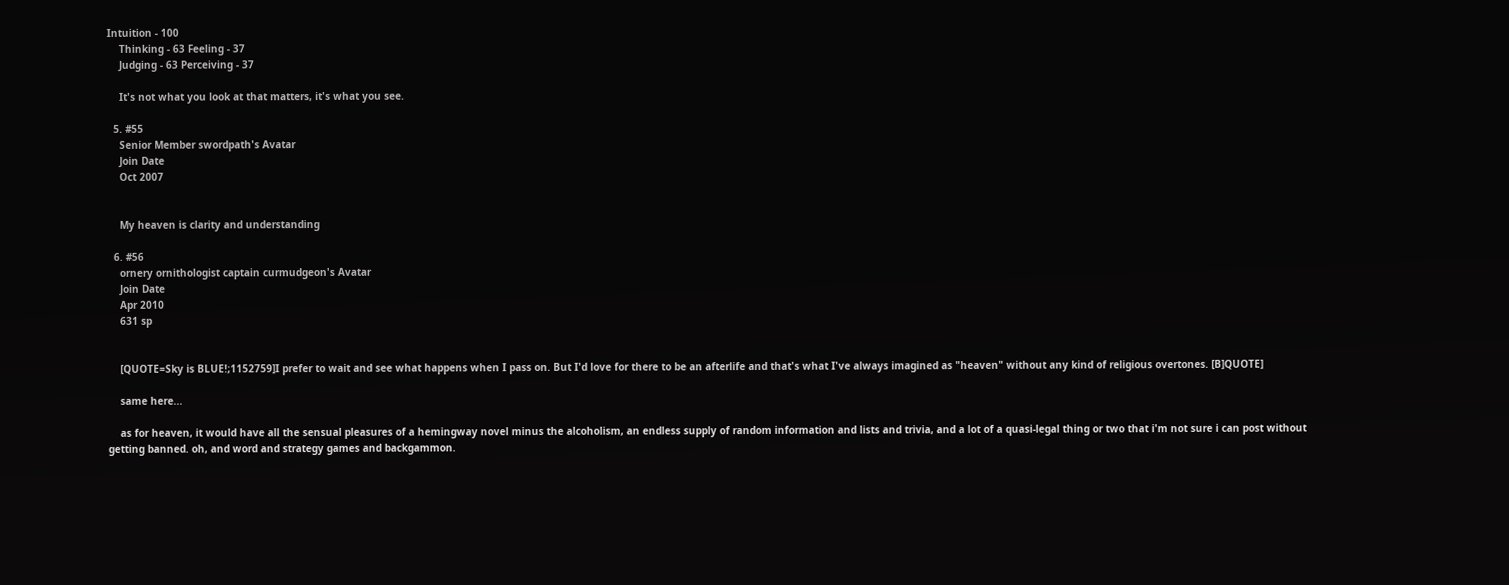Intuition - 100
    Thinking - 63 Feeling - 37
    Judging - 63 Perceiving - 37

    It's not what you look at that matters, it's what you see.

  5. #55
    Senior Member swordpath's Avatar
    Join Date
    Oct 2007


    My heaven is clarity and understanding

  6. #56
    ornery ornithologist captain curmudgeon's Avatar
    Join Date
    Apr 2010
    631 sp


    [QUOTE=Sky is BLUE!;1152759]I prefer to wait and see what happens when I pass on. But I'd love for there to be an afterlife and that's what I've always imagined as "heaven" without any kind of religious overtones. [B]QUOTE]

    same here...

    as for heaven, it would have all the sensual pleasures of a hemingway novel minus the alcoholism, an endless supply of random information and lists and trivia, and a lot of a quasi-legal thing or two that i'm not sure i can post without getting banned. oh, and word and strategy games and backgammon.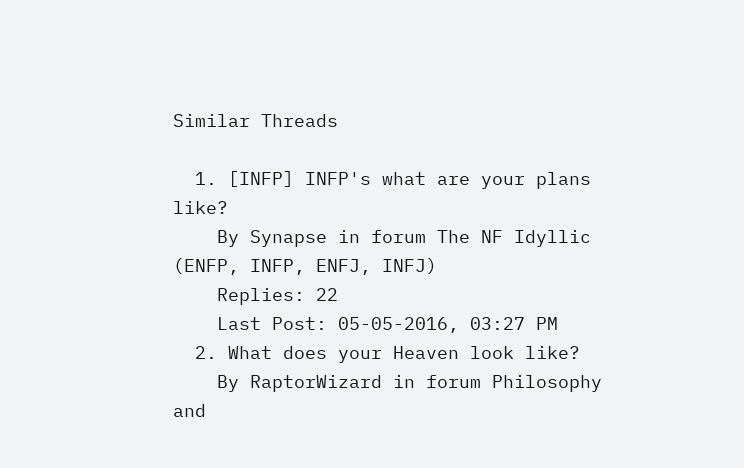Similar Threads

  1. [INFP] INFP's what are your plans like?
    By Synapse in forum The NF Idyllic (ENFP, INFP, ENFJ, INFJ)
    Replies: 22
    Last Post: 05-05-2016, 03:27 PM
  2. What does your Heaven look like?
    By RaptorWizard in forum Philosophy and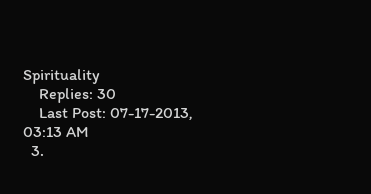Spirituality
    Replies: 30
    Last Post: 07-17-2013, 03:13 AM
  3.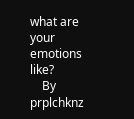what are your emotions like?
    By prplchknz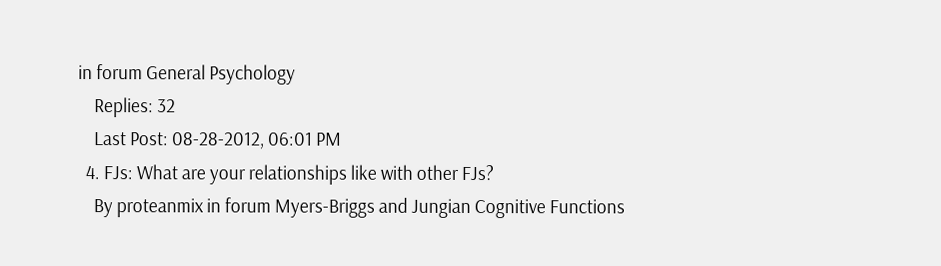in forum General Psychology
    Replies: 32
    Last Post: 08-28-2012, 06:01 PM
  4. FJs: What are your relationships like with other FJs?
    By proteanmix in forum Myers-Briggs and Jungian Cognitive Functions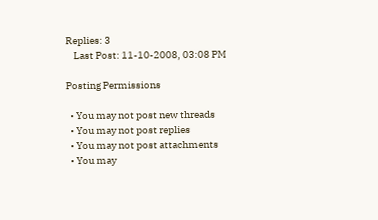Replies: 3
    Last Post: 11-10-2008, 03:08 PM

Posting Permissions

  • You may not post new threads
  • You may not post replies
  • You may not post attachments
  • You may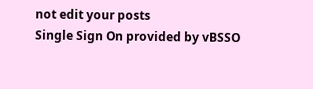not edit your posts
Single Sign On provided by vBSSO